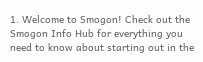1. Welcome to Smogon! Check out the Smogon Info Hub for everything you need to know about starting out in the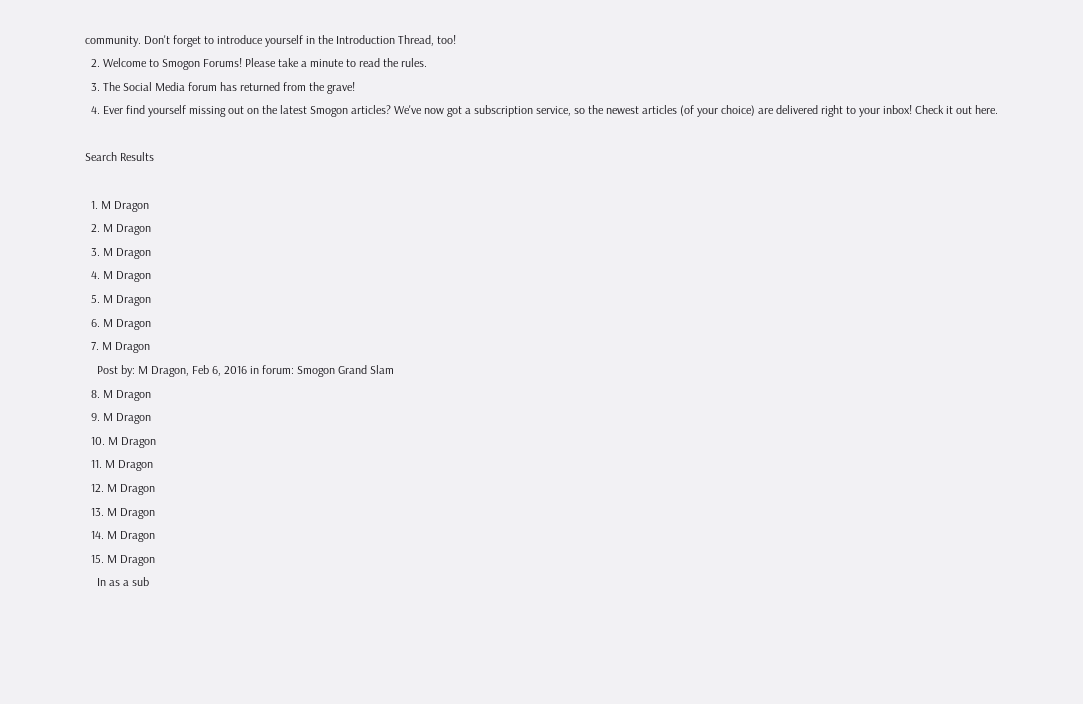community. Don't forget to introduce yourself in the Introduction Thread, too!
  2. Welcome to Smogon Forums! Please take a minute to read the rules.
  3. The Social Media forum has returned from the grave!
  4. Ever find yourself missing out on the latest Smogon articles? We've now got a subscription service, so the newest articles (of your choice) are delivered right to your inbox! Check it out here.

Search Results

  1. M Dragon
  2. M Dragon
  3. M Dragon
  4. M Dragon
  5. M Dragon
  6. M Dragon
  7. M Dragon
    Post by: M Dragon, Feb 6, 2016 in forum: Smogon Grand Slam
  8. M Dragon
  9. M Dragon
  10. M Dragon
  11. M Dragon
  12. M Dragon
  13. M Dragon
  14. M Dragon
  15. M Dragon
    In as a sub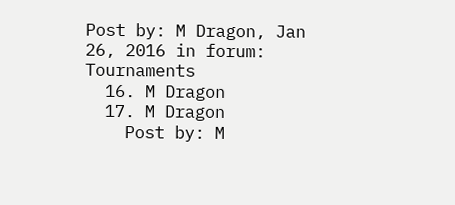Post by: M Dragon, Jan 26, 2016 in forum: Tournaments
  16. M Dragon
  17. M Dragon
    Post by: M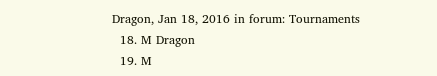Dragon, Jan 18, 2016 in forum: Tournaments
  18. M Dragon
  19. M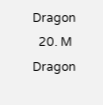Dragon
  20. M Dragon